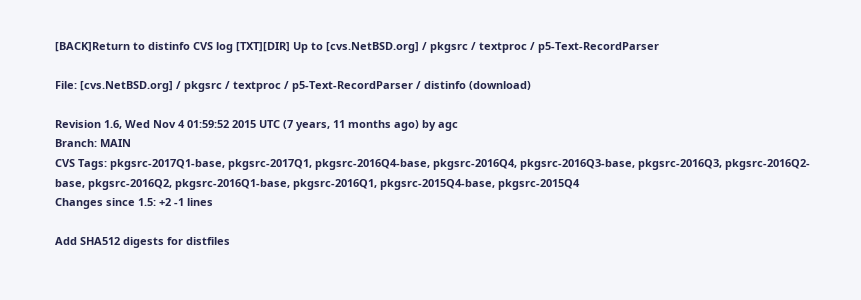[BACK]Return to distinfo CVS log [TXT][DIR] Up to [cvs.NetBSD.org] / pkgsrc / textproc / p5-Text-RecordParser

File: [cvs.NetBSD.org] / pkgsrc / textproc / p5-Text-RecordParser / distinfo (download)

Revision 1.6, Wed Nov 4 01:59:52 2015 UTC (7 years, 11 months ago) by agc
Branch: MAIN
CVS Tags: pkgsrc-2017Q1-base, pkgsrc-2017Q1, pkgsrc-2016Q4-base, pkgsrc-2016Q4, pkgsrc-2016Q3-base, pkgsrc-2016Q3, pkgsrc-2016Q2-base, pkgsrc-2016Q2, pkgsrc-2016Q1-base, pkgsrc-2016Q1, pkgsrc-2015Q4-base, pkgsrc-2015Q4
Changes since 1.5: +2 -1 lines

Add SHA512 digests for distfiles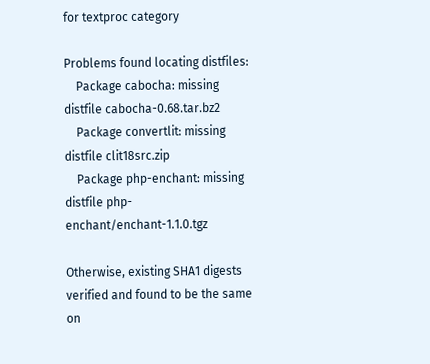for textproc category

Problems found locating distfiles:
    Package cabocha: missing distfile cabocha-0.68.tar.bz2
    Package convertlit: missing distfile clit18src.zip
    Package php-enchant: missing distfile php-enchant/enchant-1.1.0.tgz

Otherwise, existing SHA1 digests verified and found to be the same on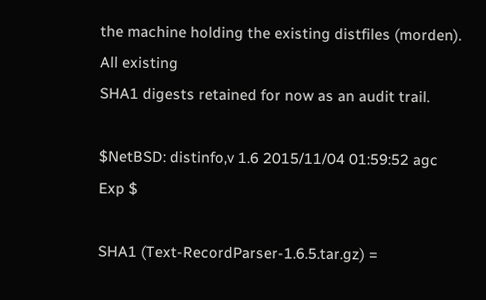the machine holding the existing distfiles (morden).  All existing
SHA1 digests retained for now as an audit trail.

$NetBSD: distinfo,v 1.6 2015/11/04 01:59:52 agc Exp $

SHA1 (Text-RecordParser-1.6.5.tar.gz) =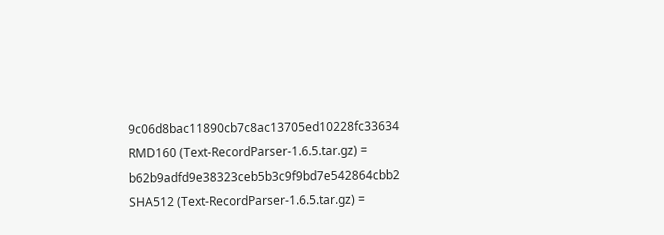9c06d8bac11890cb7c8ac13705ed10228fc33634
RMD160 (Text-RecordParser-1.6.5.tar.gz) = b62b9adfd9e38323ceb5b3c9f9bd7e542864cbb2
SHA512 (Text-RecordParser-1.6.5.tar.gz) =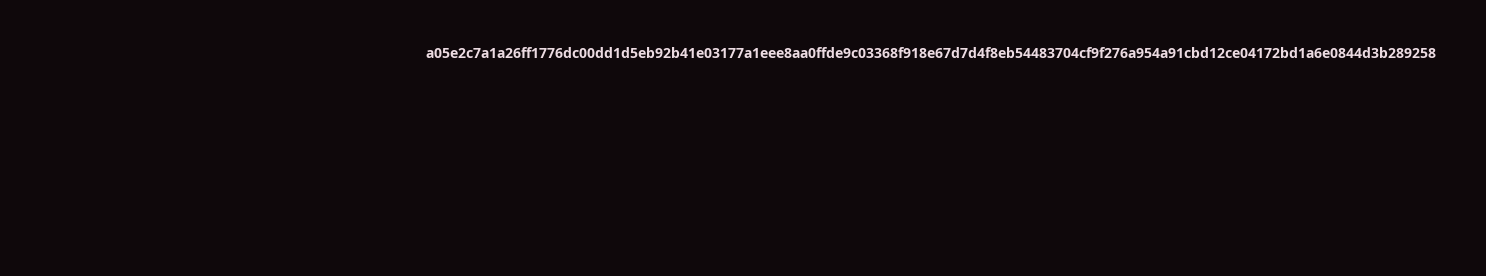a05e2c7a1a26ff1776dc00dd1d5eb92b41e03177a1eee8aa0ffde9c03368f918e67d7d4f8eb54483704cf9f276a954a91cbd12ce04172bd1a6e0844d3b289258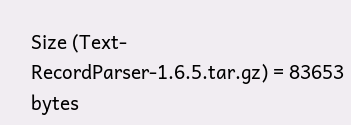Size (Text-RecordParser-1.6.5.tar.gz) = 83653 bytes